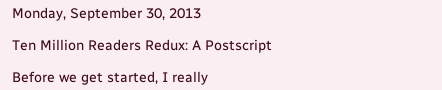Monday, September 30, 2013

Ten Million Readers Redux: A Postscript

Before we get started, I really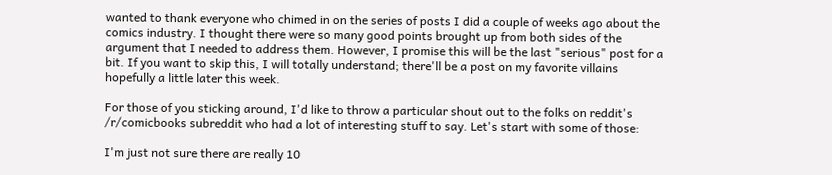wanted to thank everyone who chimed in on the series of posts I did a couple of weeks ago about the comics industry. I thought there were so many good points brought up from both sides of the argument that I needed to address them. However, I promise this will be the last "serious" post for a bit. If you want to skip this, I will totally understand; there'll be a post on my favorite villains hopefully a little later this week.

For those of you sticking around, I'd like to throw a particular shout out to the folks on reddit's /r/comicbooks subreddit who had a lot of interesting stuff to say. Let's start with some of those:

I'm just not sure there are really 10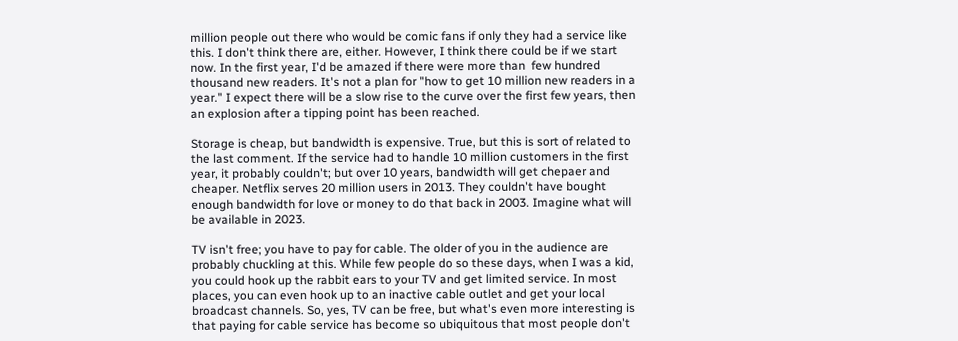million people out there who would be comic fans if only they had a service like this. I don't think there are, either. However, I think there could be if we start now. In the first year, I'd be amazed if there were more than  few hundred thousand new readers. It's not a plan for "how to get 10 million new readers in a year." I expect there will be a slow rise to the curve over the first few years, then an explosion after a tipping point has been reached.

Storage is cheap, but bandwidth is expensive. True, but this is sort of related to the last comment. If the service had to handle 10 million customers in the first year, it probably couldn't; but over 10 years, bandwidth will get chepaer and cheaper. Netflix serves 20 million users in 2013. They couldn't have bought enough bandwidth for love or money to do that back in 2003. Imagine what will be available in 2023.

TV isn't free; you have to pay for cable. The older of you in the audience are probably chuckling at this. While few people do so these days, when I was a kid, you could hook up the rabbit ears to your TV and get limited service. In most places, you can even hook up to an inactive cable outlet and get your local broadcast channels. So, yes, TV can be free, but what's even more interesting is that paying for cable service has become so ubiquitous that most people don't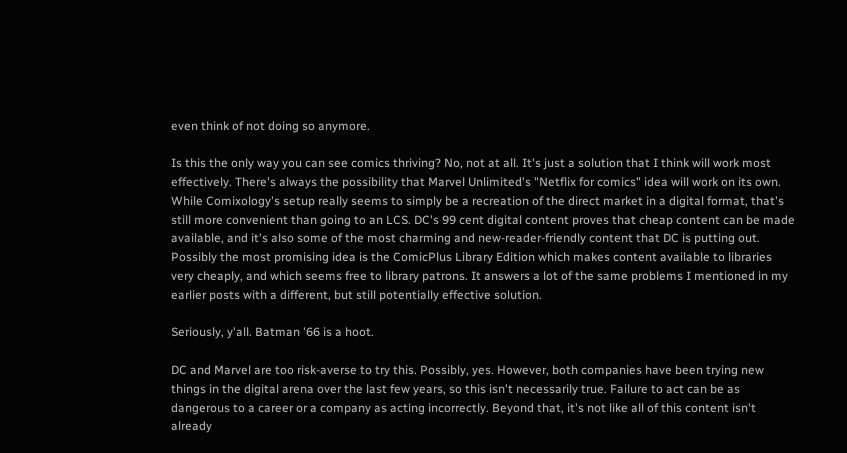even think of not doing so anymore.

Is this the only way you can see comics thriving? No, not at all. It's just a solution that I think will work most effectively. There's always the possibility that Marvel Unlimited's "Netflix for comics" idea will work on its own. While Comixology's setup really seems to simply be a recreation of the direct market in a digital format, that's still more convenient than going to an LCS. DC's 99 cent digital content proves that cheap content can be made available, and it's also some of the most charming and new-reader-friendly content that DC is putting out. Possibly the most promising idea is the ComicPlus Library Edition which makes content available to libraries very cheaply, and which seems free to library patrons. It answers a lot of the same problems I mentioned in my earlier posts with a different, but still potentially effective solution.

Seriously, y'all. Batman '66 is a hoot.

DC and Marvel are too risk-averse to try this. Possibly, yes. However, both companies have been trying new things in the digital arena over the last few years, so this isn't necessarily true. Failure to act can be as dangerous to a career or a company as acting incorrectly. Beyond that, it's not like all of this content isn't already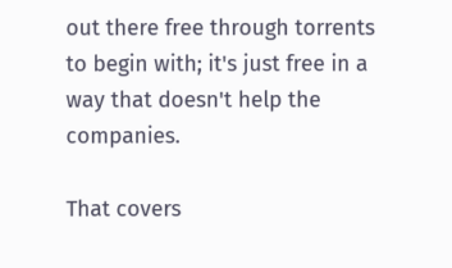out there free through torrents to begin with; it's just free in a way that doesn't help the companies.

That covers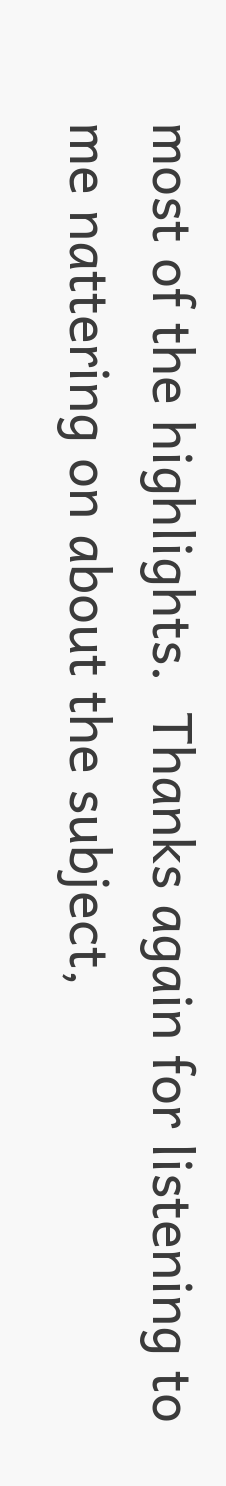most of the highlights.  Thanks again for listening to me nattering on about the subject,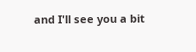and I'll see you a bit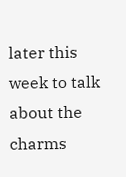later this week to talk about the charms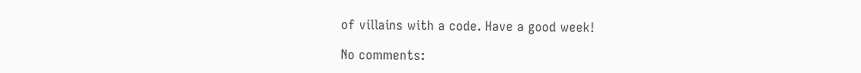of villains with a code. Have a good week!

No comments: